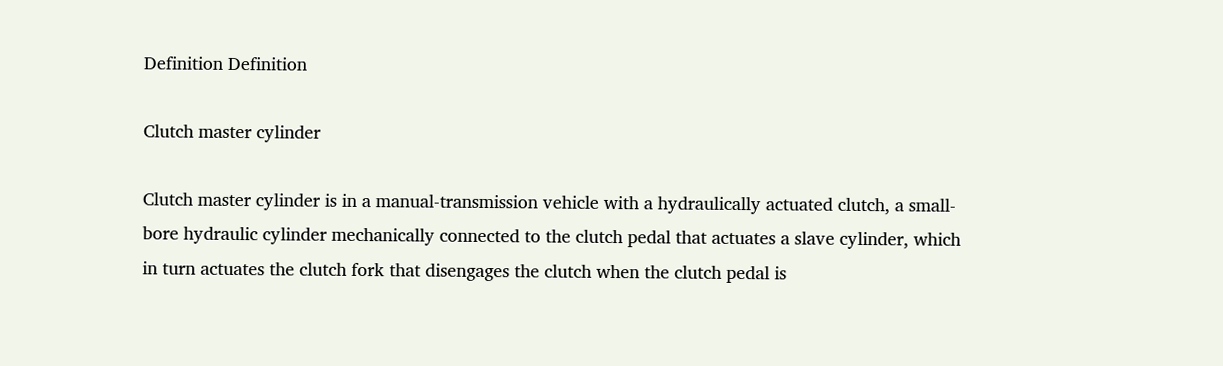Definition Definition

Clutch master cylinder

Clutch master cylinder is in a manual-transmission vehicle with a hydraulically actuated clutch, a small-bore hydraulic cylinder mechanically connected to the clutch pedal that actuates a slave cylinder, which in turn actuates the clutch fork that disengages the clutch when the clutch pedal is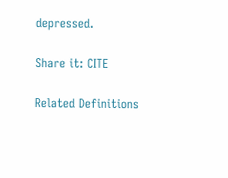depressed.

Share it: CITE

Related Definitions